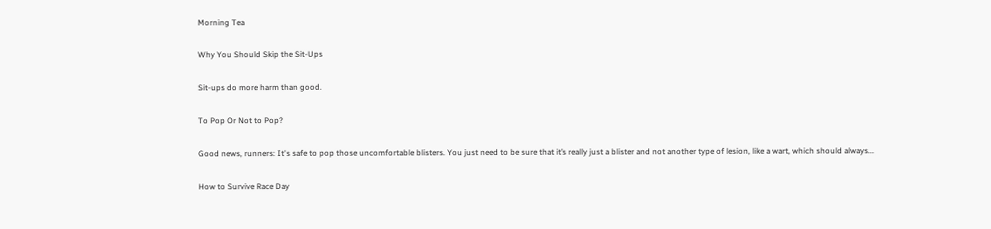Morning Tea

Why You Should Skip the Sit-Ups

Sit-ups do more harm than good.

To Pop Or Not to Pop?

Good news, runners: It's safe to pop those uncomfortable blisters. You just need to be sure that it’s really just a blister and not another type of lesion, like a wart, which should always...

How to Survive Race Day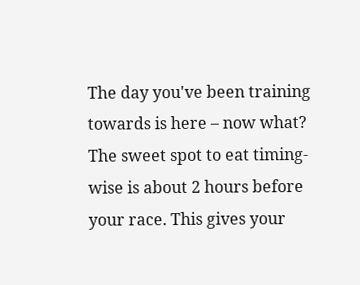The day you've been training towards is here – now what? The sweet spot to eat timing-wise is about 2 hours before your race. This gives your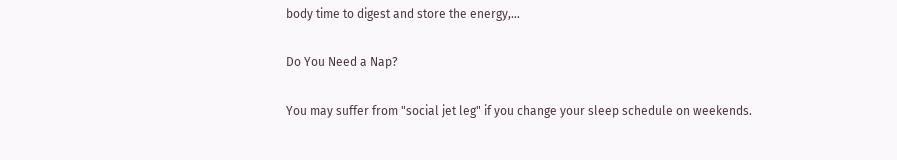body time to digest and store the energy,...

Do You Need a Nap?

You may suffer from "social jet leg" if you change your sleep schedule on weekends.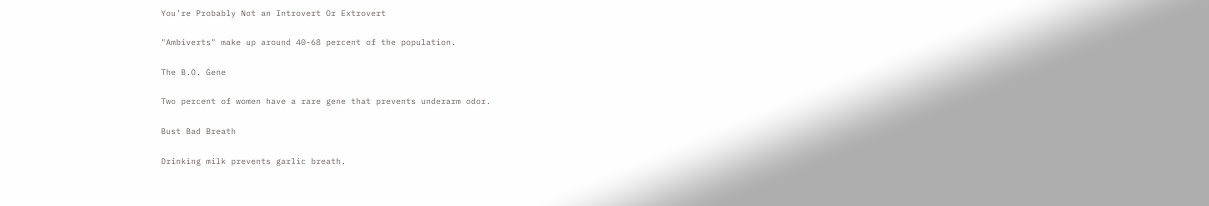You’re Probably Not an Introvert Or Extrovert

"Ambiverts" make up around 40-68 percent of the population.

The B.O. Gene

Two percent of women have a rare gene that prevents underarm odor.

Bust Bad Breath

Drinking milk prevents garlic breath.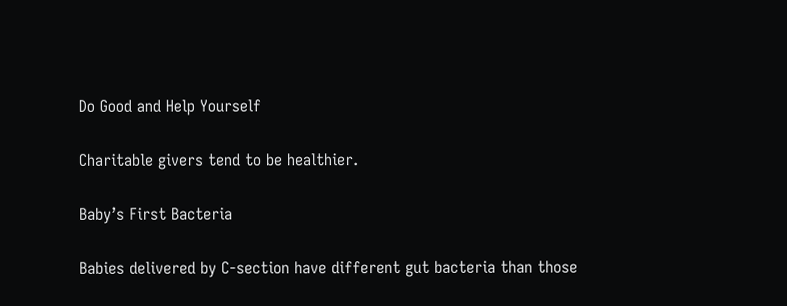Do Good and Help Yourself

Charitable givers tend to be healthier.

Baby’s First Bacteria

Babies delivered by C-section have different gut bacteria than those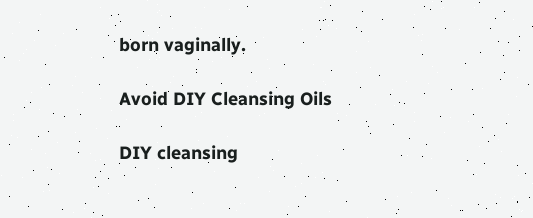born vaginally.

Avoid DIY Cleansing Oils

DIY cleansing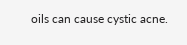oils can cause cystic acne.